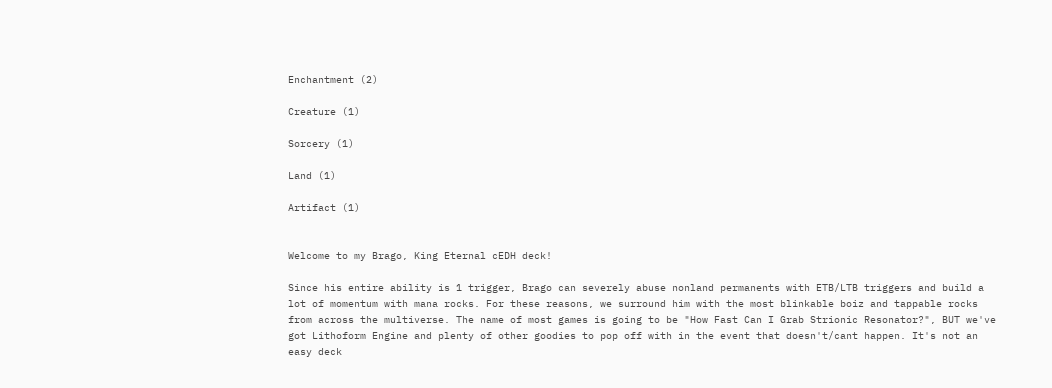Enchantment (2)

Creature (1)

Sorcery (1)

Land (1)

Artifact (1)


Welcome to my Brago, King Eternal cEDH deck!

Since his entire ability is 1 trigger, Brago can severely abuse nonland permanents with ETB/LTB triggers and build a lot of momentum with mana rocks. For these reasons, we surround him with the most blinkable boiz and tappable rocks from across the multiverse. The name of most games is going to be "How Fast Can I Grab Strionic Resonator?", BUT we've got Lithoform Engine and plenty of other goodies to pop off with in the event that doesn't/cant happen. It's not an easy deck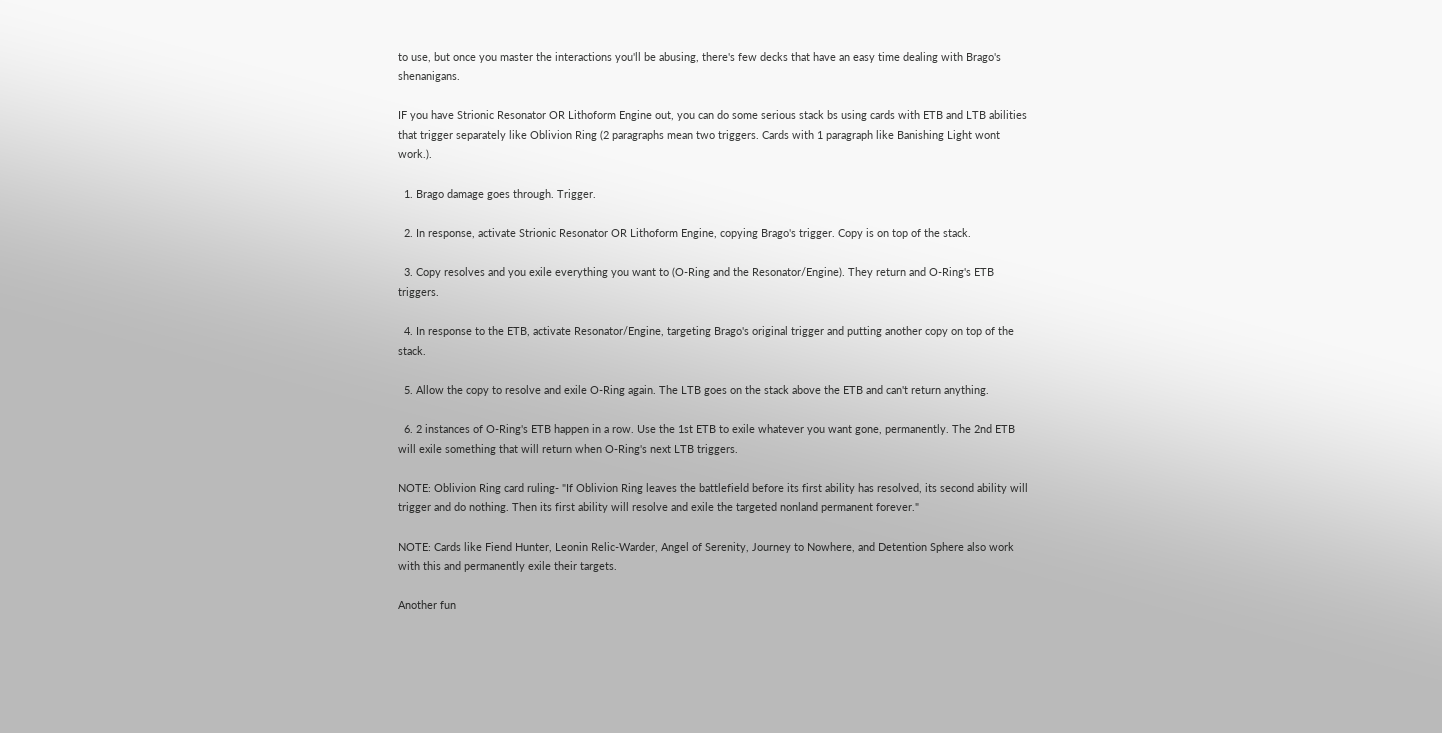to use, but once you master the interactions you'll be abusing, there's few decks that have an easy time dealing with Brago's shenanigans.

IF you have Strionic Resonator OR Lithoform Engine out, you can do some serious stack bs using cards with ETB and LTB abilities that trigger separately like Oblivion Ring (2 paragraphs mean two triggers. Cards with 1 paragraph like Banishing Light wont work.).

  1. Brago damage goes through. Trigger.

  2. In response, activate Strionic Resonator OR Lithoform Engine, copying Brago's trigger. Copy is on top of the stack.

  3. Copy resolves and you exile everything you want to (O-Ring and the Resonator/Engine). They return and O-Ring's ETB triggers.

  4. In response to the ETB, activate Resonator/Engine, targeting Brago's original trigger and putting another copy on top of the stack.

  5. Allow the copy to resolve and exile O-Ring again. The LTB goes on the stack above the ETB and can't return anything.

  6. 2 instances of O-Ring's ETB happen in a row. Use the 1st ETB to exile whatever you want gone, permanently. The 2nd ETB will exile something that will return when O-Ring's next LTB triggers.

NOTE: Oblivion Ring card ruling- "If Oblivion Ring leaves the battlefield before its first ability has resolved, its second ability will trigger and do nothing. Then its first ability will resolve and exile the targeted nonland permanent forever."

NOTE: Cards like Fiend Hunter, Leonin Relic-Warder, Angel of Serenity, Journey to Nowhere, and Detention Sphere also work with this and permanently exile their targets.

Another fun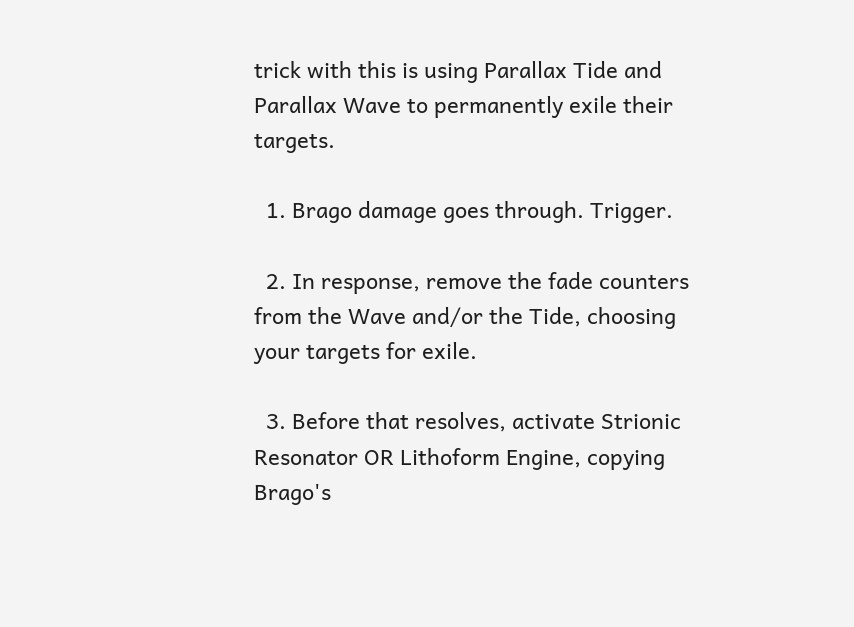trick with this is using Parallax Tide and Parallax Wave to permanently exile their targets.

  1. Brago damage goes through. Trigger.

  2. In response, remove the fade counters from the Wave and/or the Tide, choosing your targets for exile.

  3. Before that resolves, activate Strionic Resonator OR Lithoform Engine, copying Brago's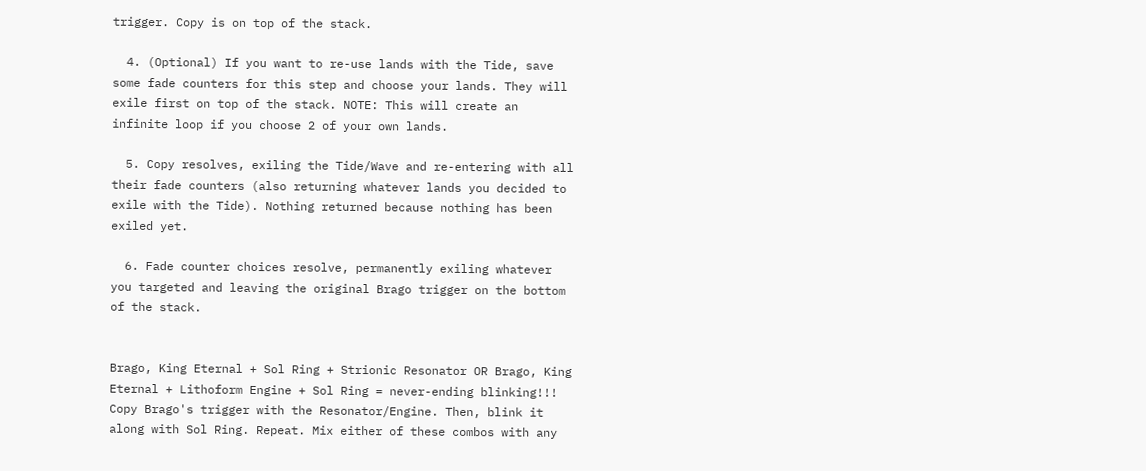trigger. Copy is on top of the stack.

  4. (Optional) If you want to re-use lands with the Tide, save some fade counters for this step and choose your lands. They will exile first on top of the stack. NOTE: This will create an infinite loop if you choose 2 of your own lands.

  5. Copy resolves, exiling the Tide/Wave and re-entering with all their fade counters (also returning whatever lands you decided to exile with the Tide). Nothing returned because nothing has been exiled yet.

  6. Fade counter choices resolve, permanently exiling whatever you targeted and leaving the original Brago trigger on the bottom of the stack.


Brago, King Eternal + Sol Ring + Strionic Resonator OR Brago, King Eternal + Lithoform Engine + Sol Ring = never-ending blinking!!! Copy Brago's trigger with the Resonator/Engine. Then, blink it along with Sol Ring. Repeat. Mix either of these combos with any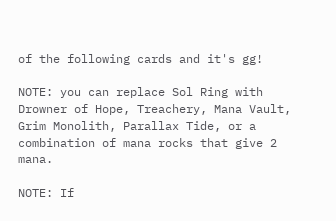of the following cards and it's gg!

NOTE: you can replace Sol Ring with Drowner of Hope, Treachery, Mana Vault, Grim Monolith, Parallax Tide, or a combination of mana rocks that give 2 mana.

NOTE: If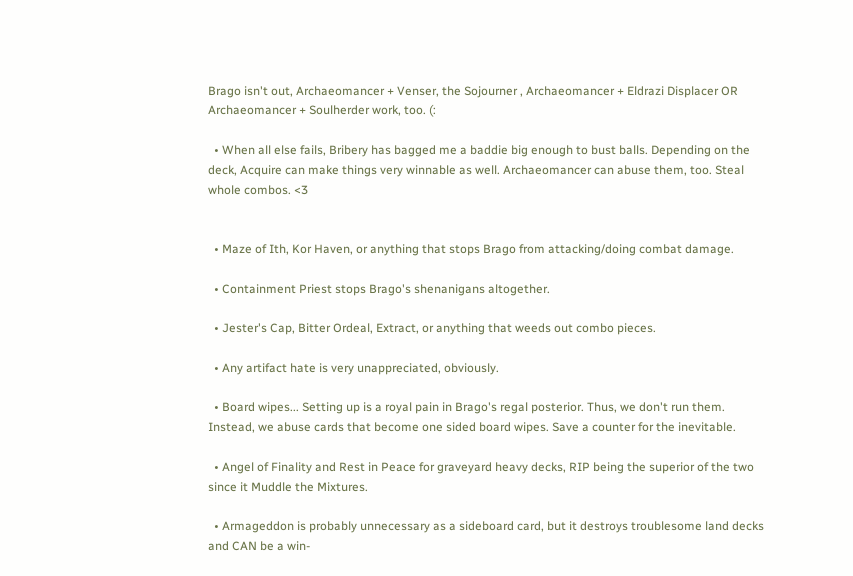Brago isn't out, Archaeomancer + Venser, the Sojourner , Archaeomancer + Eldrazi Displacer OR Archaeomancer + Soulherder work, too. (:

  • When all else fails, Bribery has bagged me a baddie big enough to bust balls. Depending on the deck, Acquire can make things very winnable as well. Archaeomancer can abuse them, too. Steal whole combos. <3


  • Maze of Ith, Kor Haven, or anything that stops Brago from attacking/doing combat damage.

  • Containment Priest stops Brago's shenanigans altogether.

  • Jester's Cap, Bitter Ordeal, Extract, or anything that weeds out combo pieces.

  • Any artifact hate is very unappreciated, obviously.

  • Board wipes... Setting up is a royal pain in Brago's regal posterior. Thus, we don't run them. Instead, we abuse cards that become one sided board wipes. Save a counter for the inevitable.

  • Angel of Finality and Rest in Peace for graveyard heavy decks, RIP being the superior of the two since it Muddle the Mixtures.

  • Armageddon is probably unnecessary as a sideboard card, but it destroys troublesome land decks and CAN be a win-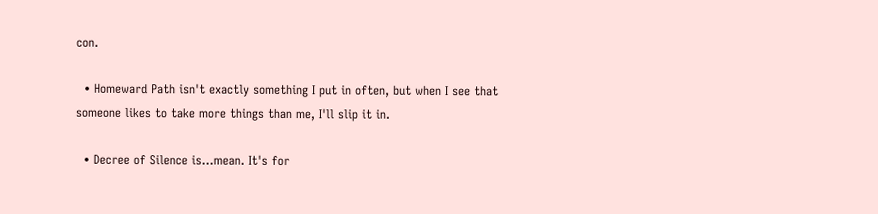con.

  • Homeward Path isn't exactly something I put in often, but when I see that someone likes to take more things than me, I'll slip it in.

  • Decree of Silence is...mean. It's for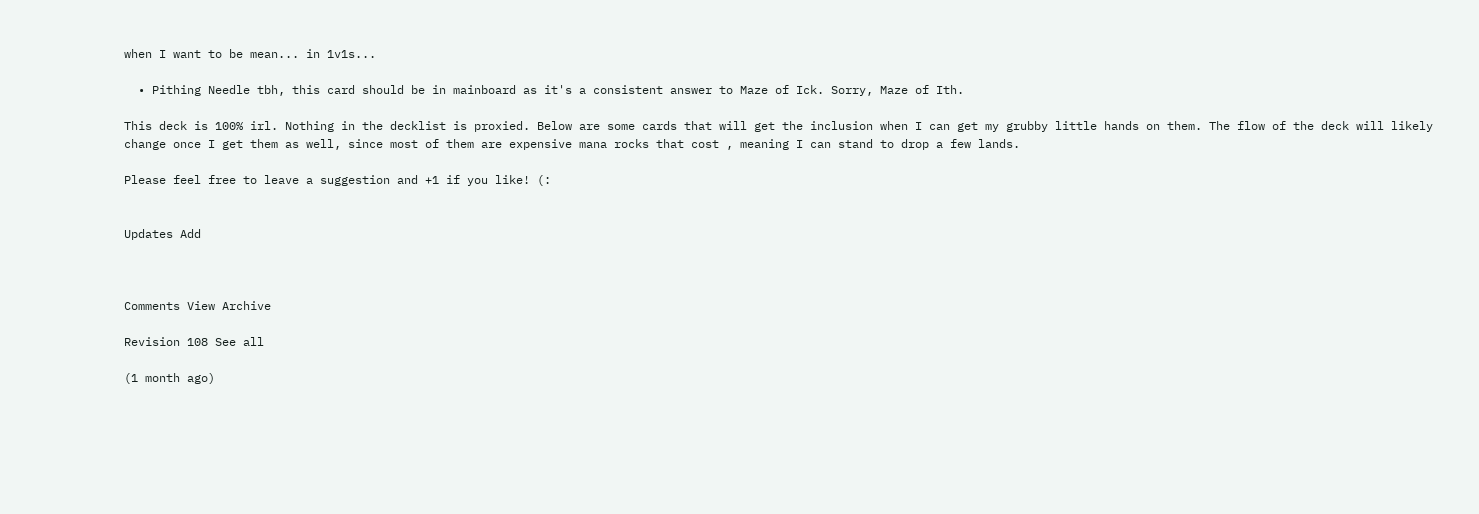when I want to be mean... in 1v1s...

  • Pithing Needle tbh, this card should be in mainboard as it's a consistent answer to Maze of Ick. Sorry, Maze of Ith.

This deck is 100% irl. Nothing in the decklist is proxied. Below are some cards that will get the inclusion when I can get my grubby little hands on them. The flow of the deck will likely change once I get them as well, since most of them are expensive mana rocks that cost , meaning I can stand to drop a few lands.

Please feel free to leave a suggestion and +1 if you like! (:


Updates Add



Comments View Archive

Revision 108 See all

(1 month ago)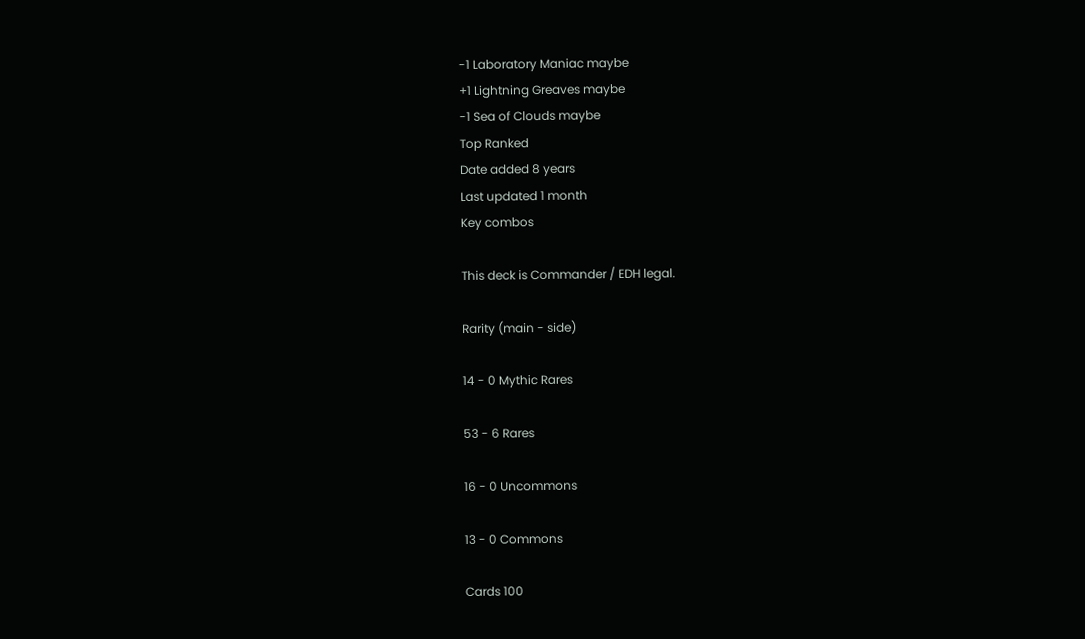-1 Laboratory Maniac maybe
+1 Lightning Greaves maybe
-1 Sea of Clouds maybe
Top Ranked
Date added 8 years
Last updated 1 month
Key combos

This deck is Commander / EDH legal.

Rarity (main - side)

14 - 0 Mythic Rares

53 - 6 Rares

16 - 0 Uncommons

13 - 0 Commons

Cards 100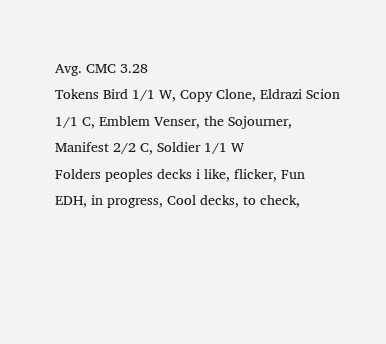Avg. CMC 3.28
Tokens Bird 1/1 W, Copy Clone, Eldrazi Scion 1/1 C, Emblem Venser, the Sojourner, Manifest 2/2 C, Soldier 1/1 W
Folders peoples decks i like, flicker, Fun EDH, in progress, Cool decks, to check,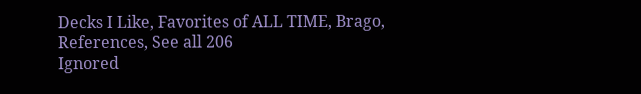Decks I Like, Favorites of ALL TIME, Brago, References, See all 206
Ignored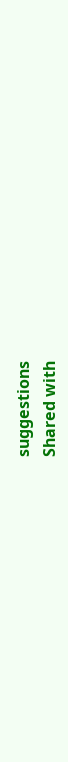suggestions
Shared with